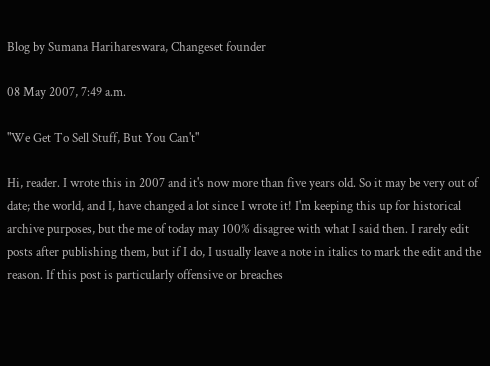Blog by Sumana Harihareswara, Changeset founder

08 May 2007, 7:49 a.m.

"We Get To Sell Stuff, But You Can't"

Hi, reader. I wrote this in 2007 and it's now more than five years old. So it may be very out of date; the world, and I, have changed a lot since I wrote it! I'm keeping this up for historical archive purposes, but the me of today may 100% disagree with what I said then. I rarely edit posts after publishing them, but if I do, I usually leave a note in italics to mark the edit and the reason. If this post is particularly offensive or breaches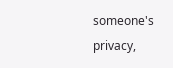someone's privacy,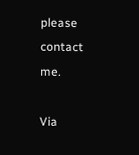please contact me.

Via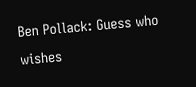Ben Pollack: Guess who wishes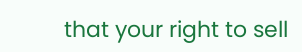that your right to sell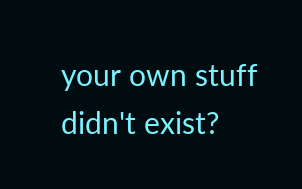your own stuff didn't exist?